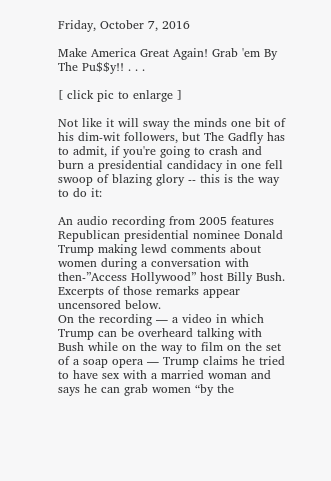Friday, October 7, 2016

Make America Great Again! Grab 'em By The Pu$$y!! . . .

[ click pic to enlarge ]

Not like it will sway the minds one bit of his dim-wit followers, but The Gadfly has to admit, if you're going to crash and burn a presidential candidacy in one fell swoop of blazing glory -- this is the way to do it:

An audio recording from 2005 features Republican presidential nominee Donald Trump making lewd comments about women during a conversation with then-”Access Hollywood” host Billy Bush. Excerpts of those remarks appear uncensored below.
On the recording ― a video in which Trump can be overheard talking with Bush while on the way to film on the set of a soap opera ― Trump claims he tried to have sex with a married woman and says he can grab women “by the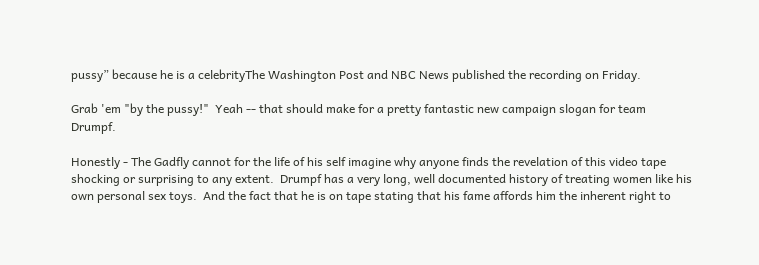pussy” because he is a celebrityThe Washington Post and NBC News published the recording on Friday.

Grab 'em "by the pussy!"  Yeah -- that should make for a pretty fantastic new campaign slogan for team Drumpf.

Honestly - The Gadfly cannot for the life of his self imagine why anyone finds the revelation of this video tape shocking or surprising to any extent.  Drumpf has a very long, well documented history of treating women like his own personal sex toys.  And the fact that he is on tape stating that his fame affords him the inherent right to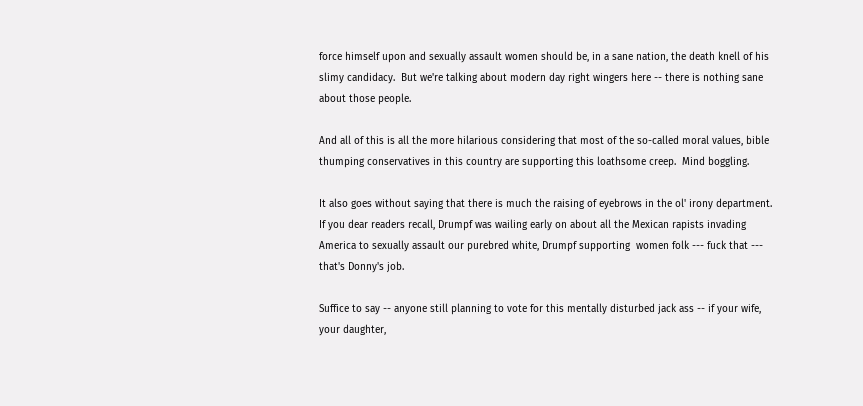force himself upon and sexually assault women should be, in a sane nation, the death knell of his slimy candidacy.  But we're talking about modern day right wingers here -- there is nothing sane about those people.

And all of this is all the more hilarious considering that most of the so-called moral values, bible thumping conservatives in this country are supporting this loathsome creep.  Mind boggling.

It also goes without saying that there is much the raising of eyebrows in the ol' irony department.  If you dear readers recall, Drumpf was wailing early on about all the Mexican rapists invading America to sexually assault our purebred white, Drumpf supporting  women folk --- fuck that --- that's Donny's job.

Suffice to say -- anyone still planning to vote for this mentally disturbed jack ass -- if your wife, your daughter,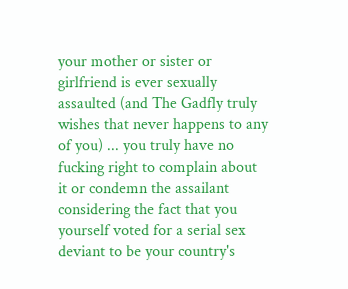your mother or sister or girlfriend is ever sexually assaulted (and The Gadfly truly wishes that never happens to any of you) ... you truly have no fucking right to complain about it or condemn the assailant considering the fact that you yourself voted for a serial sex deviant to be your country's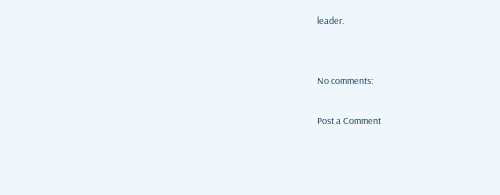leader.


No comments:

Post a Comment